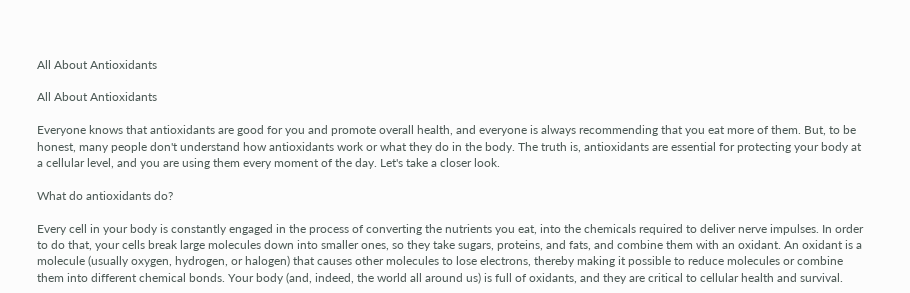All About Antioxidants

All About Antioxidants

Everyone knows that antioxidants are good for you and promote overall health, and everyone is always recommending that you eat more of them. But, to be honest, many people don't understand how antioxidants work or what they do in the body. The truth is, antioxidants are essential for protecting your body at a cellular level, and you are using them every moment of the day. Let's take a closer look.

What do antioxidants do?

Every cell in your body is constantly engaged in the process of converting the nutrients you eat, into the chemicals required to deliver nerve impulses. In order to do that, your cells break large molecules down into smaller ones, so they take sugars, proteins, and fats, and combine them with an oxidant. An oxidant is a molecule (usually oxygen, hydrogen, or halogen) that causes other molecules to lose electrons, thereby making it possible to reduce molecules or combine them into different chemical bonds. Your body (and, indeed, the world all around us) is full of oxidants, and they are critical to cellular health and survival.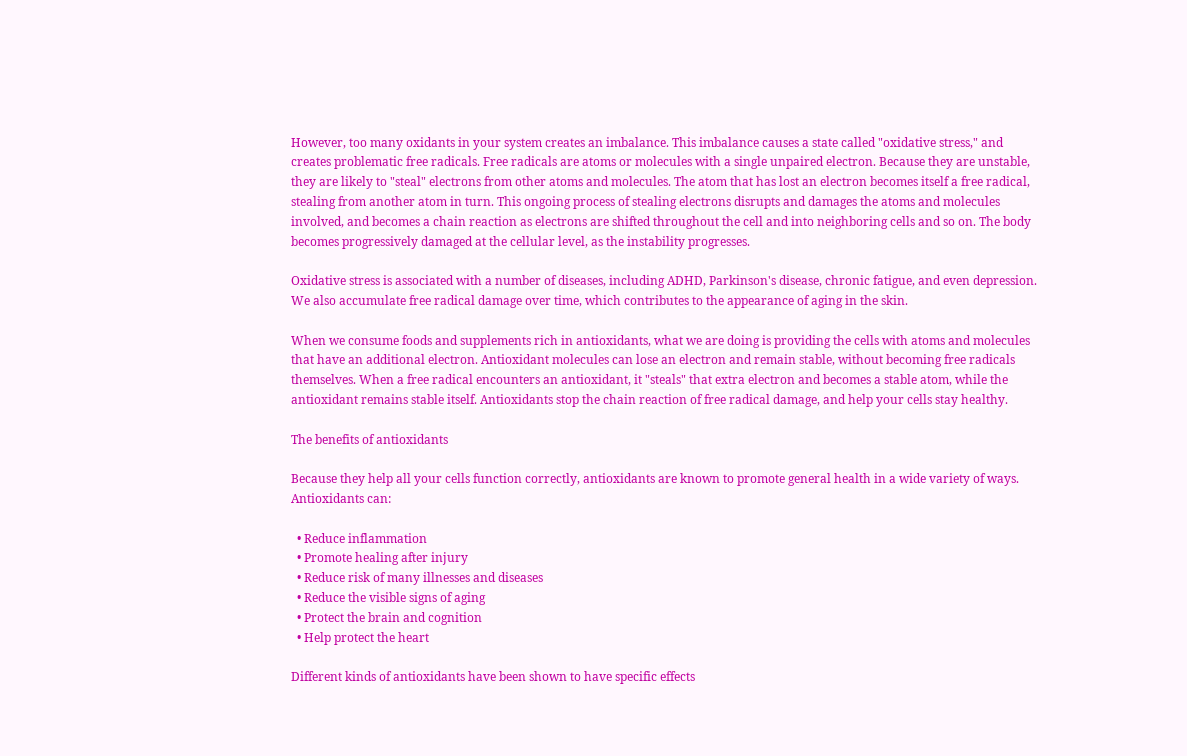However, too many oxidants in your system creates an imbalance. This imbalance causes a state called "oxidative stress," and creates problematic free radicals. Free radicals are atoms or molecules with a single unpaired electron. Because they are unstable, they are likely to "steal" electrons from other atoms and molecules. The atom that has lost an electron becomes itself a free radical, stealing from another atom in turn. This ongoing process of stealing electrons disrupts and damages the atoms and molecules involved, and becomes a chain reaction as electrons are shifted throughout the cell and into neighboring cells and so on. The body becomes progressively damaged at the cellular level, as the instability progresses.

Oxidative stress is associated with a number of diseases, including ADHD, Parkinson's disease, chronic fatigue, and even depression. We also accumulate free radical damage over time, which contributes to the appearance of aging in the skin.

When we consume foods and supplements rich in antioxidants, what we are doing is providing the cells with atoms and molecules that have an additional electron. Antioxidant molecules can lose an electron and remain stable, without becoming free radicals themselves. When a free radical encounters an antioxidant, it "steals" that extra electron and becomes a stable atom, while the antioxidant remains stable itself. Antioxidants stop the chain reaction of free radical damage, and help your cells stay healthy.

The benefits of antioxidants

Because they help all your cells function correctly, antioxidants are known to promote general health in a wide variety of ways. Antioxidants can:

  • Reduce inflammation
  • Promote healing after injury
  • Reduce risk of many illnesses and diseases
  • Reduce the visible signs of aging
  • Protect the brain and cognition
  • Help protect the heart

Different kinds of antioxidants have been shown to have specific effects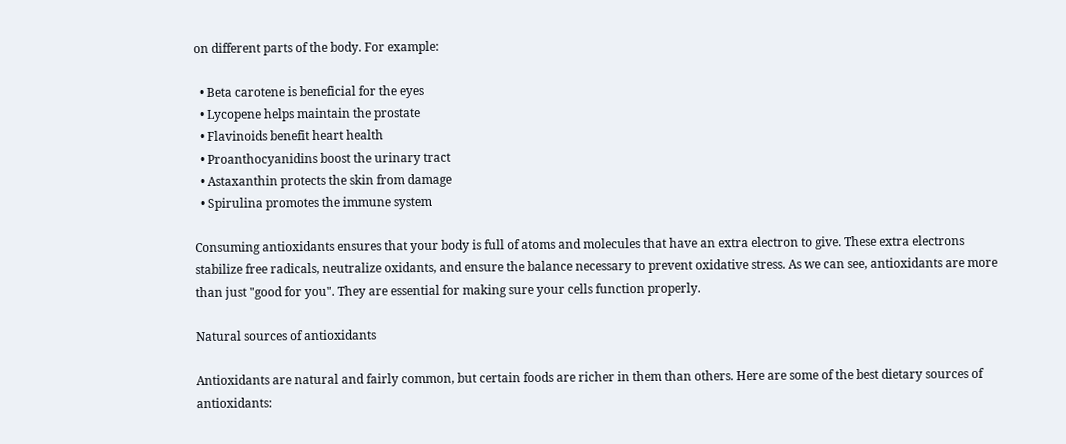on different parts of the body. For example:

  • Beta carotene is beneficial for the eyes
  • Lycopene helps maintain the prostate
  • Flavinoids benefit heart health
  • Proanthocyanidins boost the urinary tract
  • Astaxanthin protects the skin from damage
  • Spirulina promotes the immune system

Consuming antioxidants ensures that your body is full of atoms and molecules that have an extra electron to give. These extra electrons stabilize free radicals, neutralize oxidants, and ensure the balance necessary to prevent oxidative stress. As we can see, antioxidants are more than just "good for you". They are essential for making sure your cells function properly.

Natural sources of antioxidants

Antioxidants are natural and fairly common, but certain foods are richer in them than others. Here are some of the best dietary sources of antioxidants: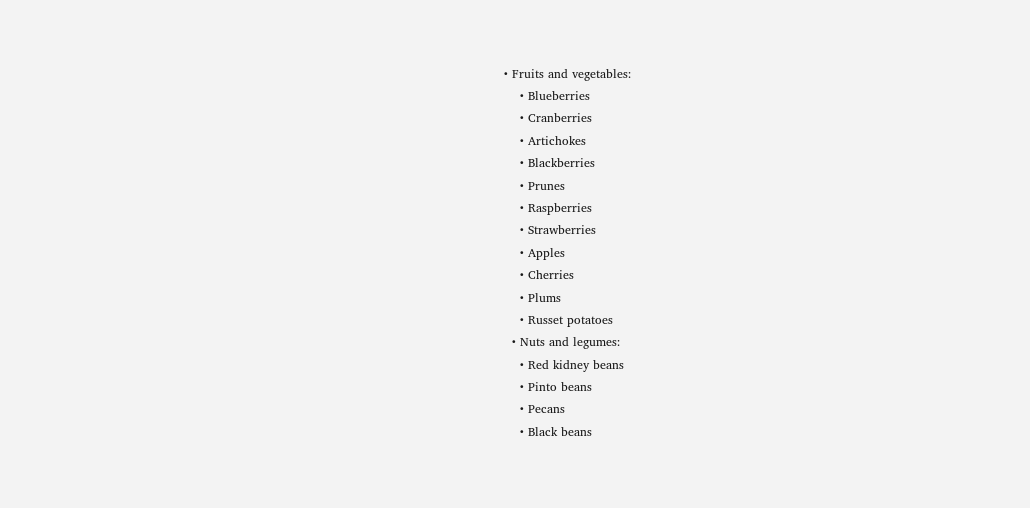• Fruits and vegetables:
    • Blueberries
    • Cranberries
    • Artichokes
    • Blackberries
    • Prunes
    • Raspberries
    • Strawberries
    • Apples
    • Cherries
    • Plums
    • Russet potatoes
  • Nuts and legumes:
    • Red kidney beans
    • Pinto beans
    • Pecans
    • Black beans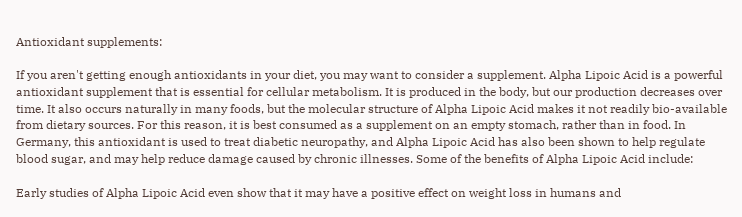Antioxidant supplements:

If you aren't getting enough antioxidants in your diet, you may want to consider a supplement. Alpha Lipoic Acid is a powerful antioxidant supplement that is essential for cellular metabolism. It is produced in the body, but our production decreases over time. It also occurs naturally in many foods, but the molecular structure of Alpha Lipoic Acid makes it not readily bio-available from dietary sources. For this reason, it is best consumed as a supplement on an empty stomach, rather than in food. In Germany, this antioxidant is used to treat diabetic neuropathy, and Alpha Lipoic Acid has also been shown to help regulate blood sugar, and may help reduce damage caused by chronic illnesses. Some of the benefits of Alpha Lipoic Acid include:

Early studies of Alpha Lipoic Acid even show that it may have a positive effect on weight loss in humans and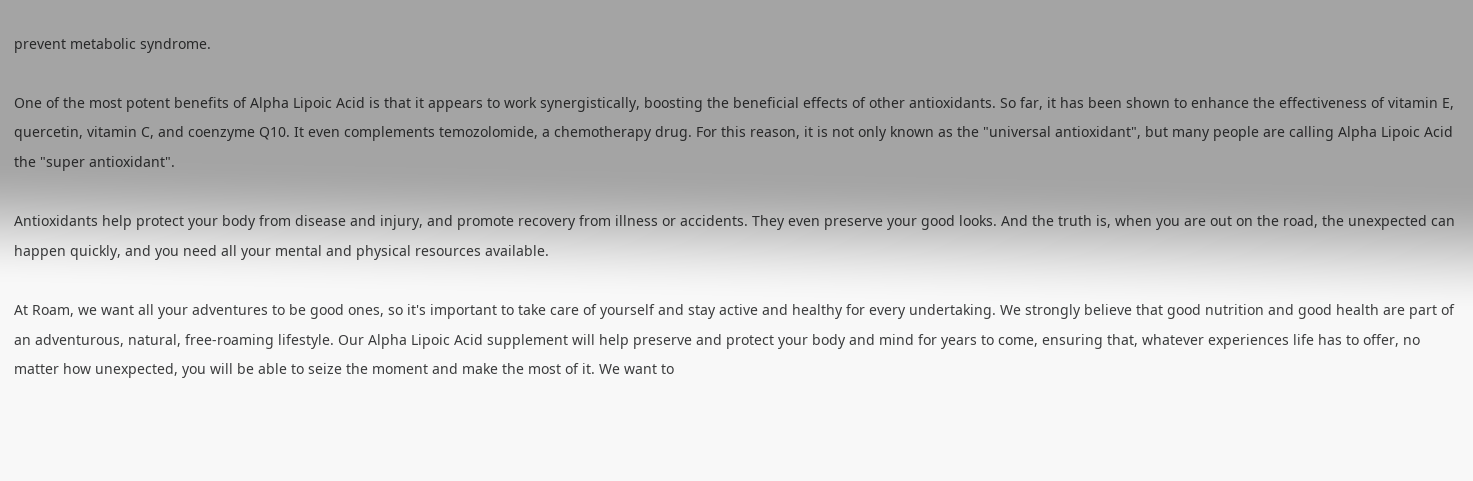prevent metabolic syndrome.

One of the most potent benefits of Alpha Lipoic Acid is that it appears to work synergistically, boosting the beneficial effects of other antioxidants. So far, it has been shown to enhance the effectiveness of vitamin E, quercetin, vitamin C, and coenzyme Q10. It even complements temozolomide, a chemotherapy drug. For this reason, it is not only known as the "universal antioxidant", but many people are calling Alpha Lipoic Acid the "super antioxidant".

Antioxidants help protect your body from disease and injury, and promote recovery from illness or accidents. They even preserve your good looks. And the truth is, when you are out on the road, the unexpected can happen quickly, and you need all your mental and physical resources available.

At Roam, we want all your adventures to be good ones, so it's important to take care of yourself and stay active and healthy for every undertaking. We strongly believe that good nutrition and good health are part of an adventurous, natural, free-roaming lifestyle. Our Alpha Lipoic Acid supplement will help preserve and protect your body and mind for years to come, ensuring that, whatever experiences life has to offer, no matter how unexpected, you will be able to seize the moment and make the most of it. We want to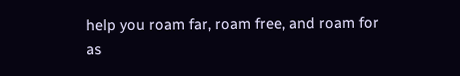help you roam far, roam free, and roam for as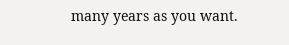many years as you want.